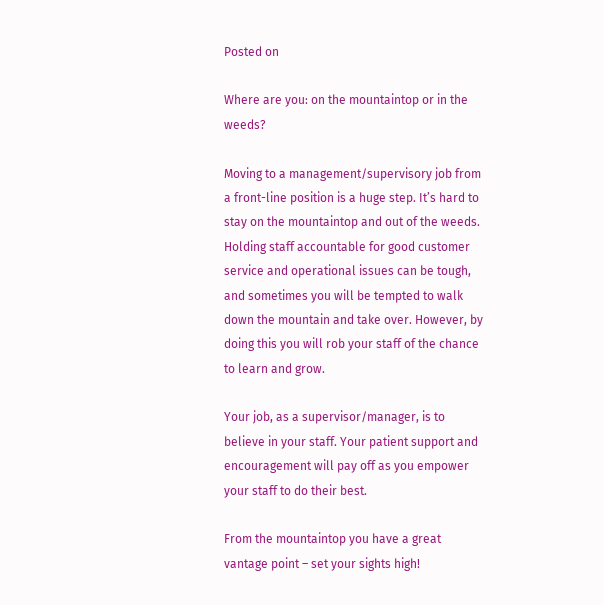Posted on

Where are you: on the mountaintop or in the weeds?

Moving to a management/supervisory job from a front-line position is a huge step. It’s hard to stay on the mountaintop and out of the weeds. Holding staff accountable for good customer service and operational issues can be tough, and sometimes you will be tempted to walk down the mountain and take over. However, by doing this you will rob your staff of the chance to learn and grow.

Your job, as a supervisor/manager, is to believe in your staff. Your patient support and encouragement will pay off as you empower your staff to do their best.

From the mountaintop you have a great vantage point – set your sights high!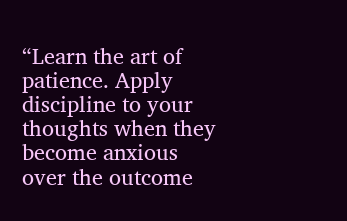“Learn the art of patience. Apply discipline to your thoughts when they become anxious over the outcome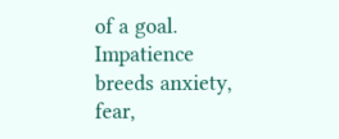of a goal. Impatience breeds anxiety, fear,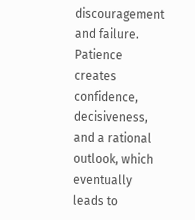discouragement and failure. Patience creates confidence, decisiveness, and a rational outlook, which eventually leads to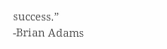success.”
-Brian Adams